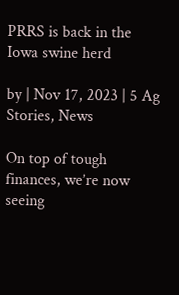PRRS is back in the Iowa swine herd

by | Nov 17, 2023 | 5 Ag Stories, News

On top of tough finances, we’re now seeing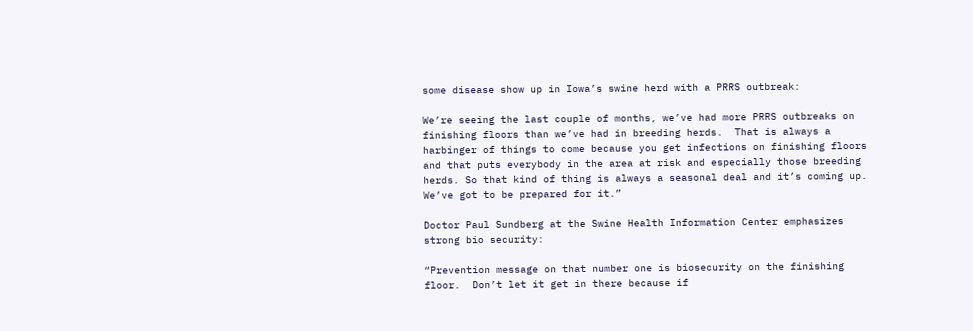some disease show up in Iowa’s swine herd with a PRRS outbreak:

We’re seeing the last couple of months, we’ve had more PRRS outbreaks on finishing floors than we’ve had in breeding herds.  That is always a harbinger of things to come because you get infections on finishing floors and that puts everybody in the area at risk and especially those breeding herds. So that kind of thing is always a seasonal deal and it’s coming up. We’ve got to be prepared for it.”

Doctor Paul Sundberg at the Swine Health Information Center emphasizes strong bio security:

“Prevention message on that number one is biosecurity on the finishing floor.  Don’t let it get in there because if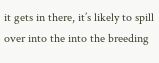it gets in there, it’s likely to spill over into the into the breeding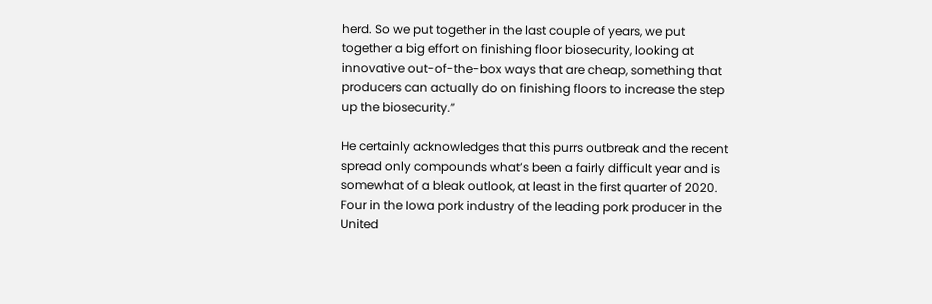herd. So we put together in the last couple of years, we put together a big effort on finishing floor biosecurity, looking at innovative out-of-the-box ways that are cheap, something that producers can actually do on finishing floors to increase the step up the biosecurity.”

He certainly acknowledges that this purrs outbreak and the recent spread only compounds what’s been a fairly difficult year and is somewhat of a bleak outlook, at least in the first quarter of 2020. Four in the Iowa pork industry of the leading pork producer in the United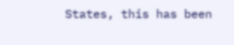States, this has been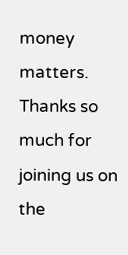money matters. Thanks so much for joining us on the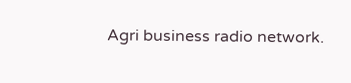Agri business radio network.